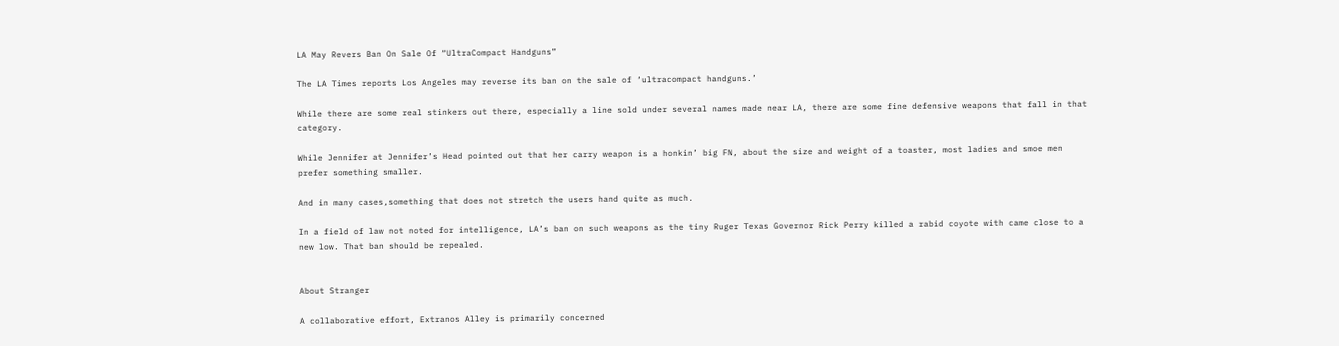LA May Revers Ban On Sale Of “UltraCompact Handguns”

The LA Times reports Los Angeles may reverse its ban on the sale of ‘ultracompact handguns.’

While there are some real stinkers out there, especially a line sold under several names made near LA, there are some fine defensive weapons that fall in that category.

While Jennifer at Jennifer’s Head pointed out that her carry weapon is a honkin’ big FN, about the size and weight of a toaster, most ladies and smoe men prefer something smaller.

And in many cases,something that does not stretch the users hand quite as much.

In a field of law not noted for intelligence, LA’s ban on such weapons as the tiny Ruger Texas Governor Rick Perry killed a rabid coyote with came close to a new low. That ban should be repealed.


About Stranger

A collaborative effort, Extranos Alley is primarily concerned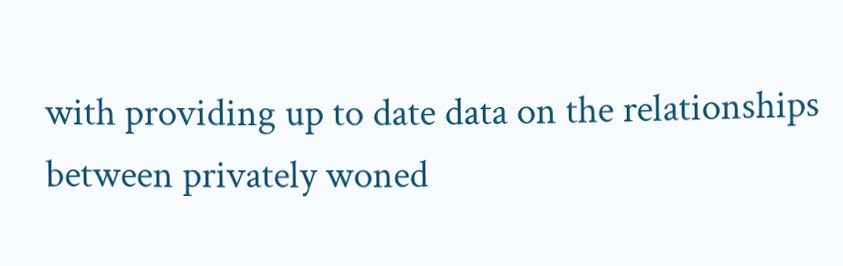with providing up to date data on the relationships between privately woned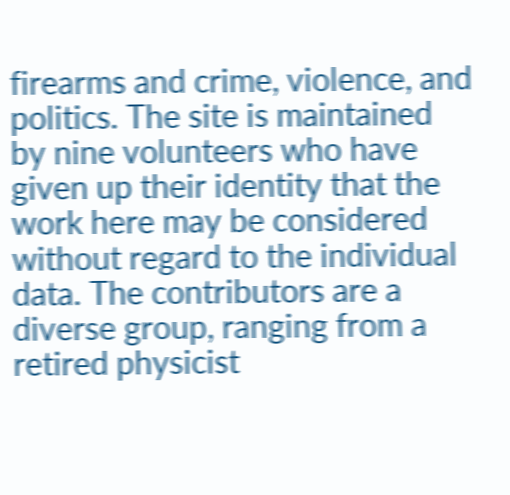firearms and crime, violence, and politics. The site is maintained by nine volunteers who have given up their identity that the work here may be considered without regard to the individual data. The contributors are a diverse group, ranging from a retired physicist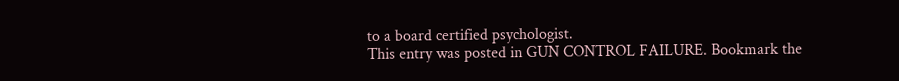to a board certified psychologist.
This entry was posted in GUN CONTROL FAILURE. Bookmark the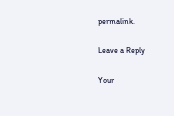permalink.

Leave a Reply

Your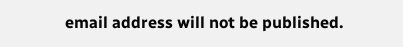email address will not be published.